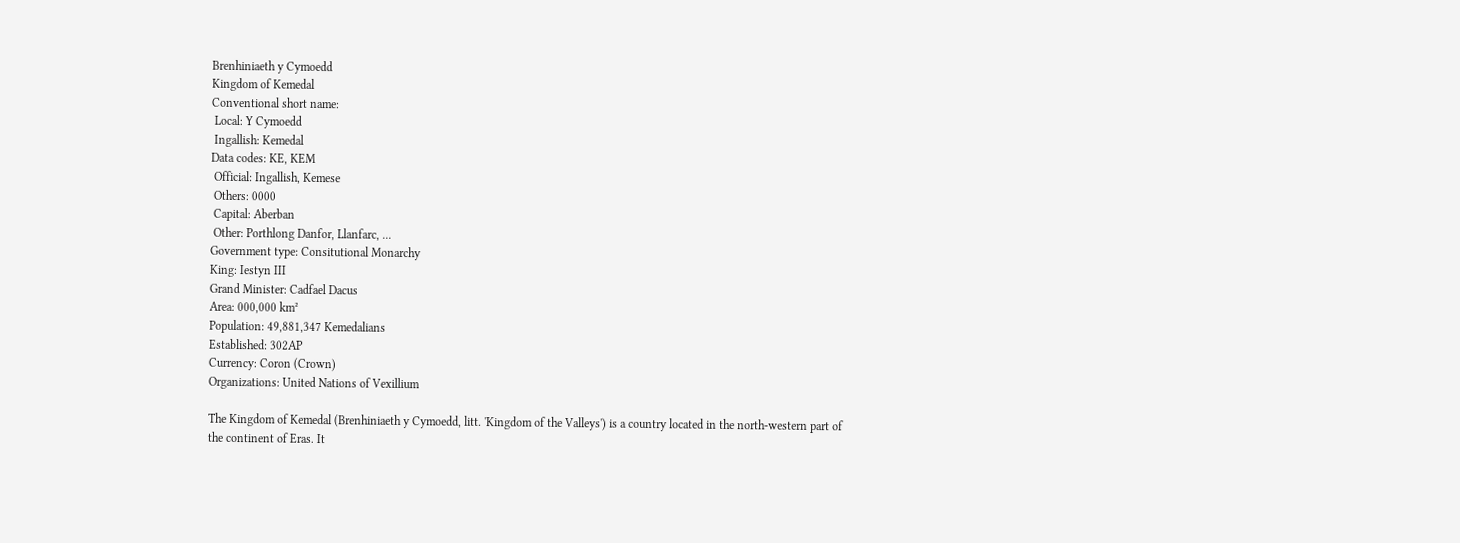Brenhiniaeth y Cymoedd
Kingdom of Kemedal
Conventional short name:
 Local: Y Cymoedd
 Ingallish: Kemedal
Data codes: KE, KEM
 Official: Ingallish, Kemese
 Others: 0000
 Capital: Aberban
 Other: Porthlong Danfor, Llanfarc, ...
Government type: Consitutional Monarchy
King: Iestyn III
Grand Minister: Cadfael Dacus
Area: 000,000 km²
Population: 49,881,347 Kemedalians
Established: 302AP
Currency: Coron (Crown)
Organizations: United Nations of Vexillium

The Kingdom of Kemedal (Brenhiniaeth y Cymoedd, litt. 'Kingdom of the Valleys') is a country located in the north-western part of the continent of Eras. It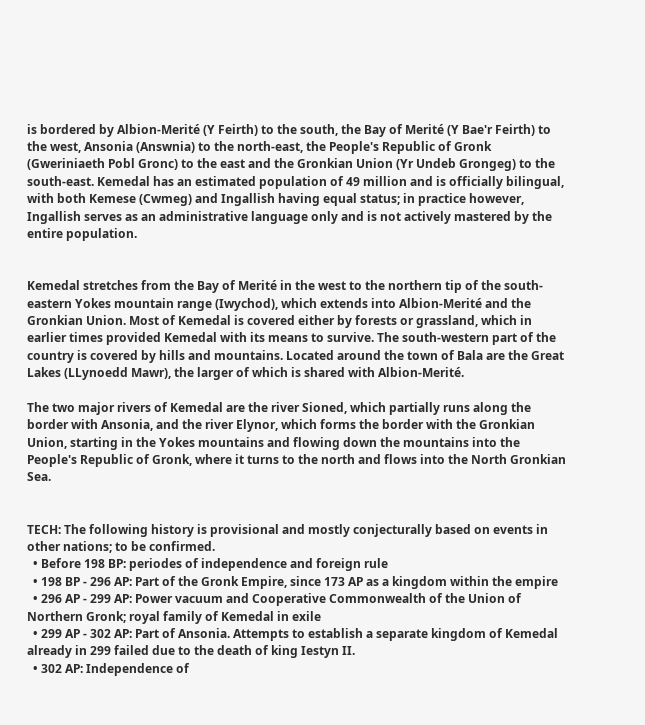is bordered by Albion-Merité (Y Feirth) to the south, the Bay of Merité (Y Bae'r Feirth) to the west, Ansonia (Answnia) to the north-east, the People's Republic of Gronk (Gweriniaeth Pobl Gronc) to the east and the Gronkian Union (Yr Undeb Grongeg) to the south-east. Kemedal has an estimated population of 49 million and is officially bilingual, with both Kemese (Cwmeg) and Ingallish having equal status; in practice however, Ingallish serves as an administrative language only and is not actively mastered by the entire population.


Kemedal stretches from the Bay of Merité in the west to the northern tip of the south-eastern Yokes mountain range (Iwychod), which extends into Albion-Merité and the Gronkian Union. Most of Kemedal is covered either by forests or grassland, which in earlier times provided Kemedal with its means to survive. The south-western part of the country is covered by hills and mountains. Located around the town of Bala are the Great Lakes (LLynoedd Mawr), the larger of which is shared with Albion-Merité.

The two major rivers of Kemedal are the river Sioned, which partially runs along the border with Ansonia, and the river Elynor, which forms the border with the Gronkian Union, starting in the Yokes mountains and flowing down the mountains into the People's Republic of Gronk, where it turns to the north and flows into the North Gronkian Sea.


TECH: The following history is provisional and mostly conjecturally based on events in other nations; to be confirmed.
  • Before 198 BP: periodes of independence and foreign rule
  • 198 BP - 296 AP: Part of the Gronk Empire, since 173 AP as a kingdom within the empire
  • 296 AP - 299 AP: Power vacuum and Cooperative Commonwealth of the Union of Northern Gronk; royal family of Kemedal in exile
  • 299 AP - 302 AP: Part of Ansonia. Attempts to establish a separate kingdom of Kemedal already in 299 failed due to the death of king Iestyn II.
  • 302 AP: Independence of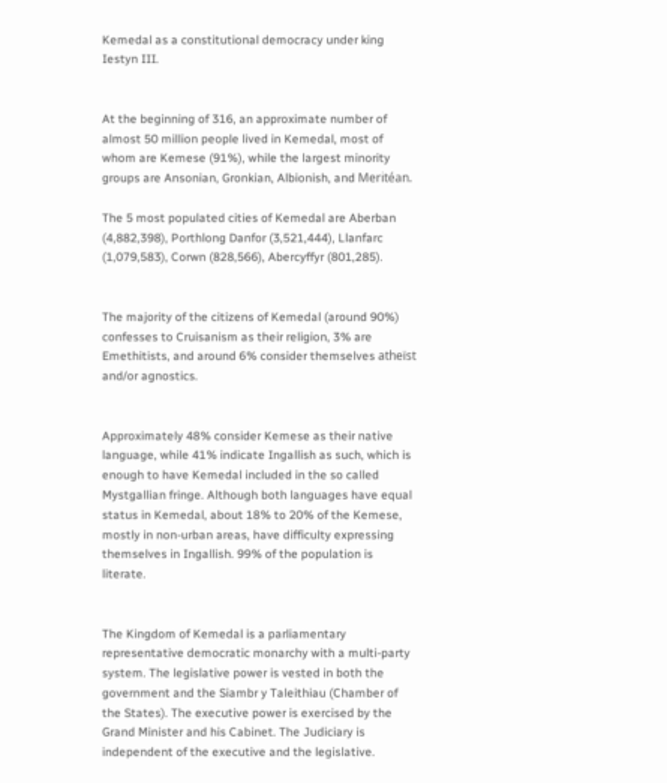Kemedal as a constitutional democracy under king Iestyn III.


At the beginning of 316, an approximate number of almost 50 million people lived in Kemedal, most of whom are Kemese (91%), while the largest minority groups are Ansonian, Gronkian, Albionish, and Meritéan.

The 5 most populated cities of Kemedal are Aberban (4,882,398), Porthlong Danfor (3,521,444), Llanfarc (1,079,583), Corwn (828,566), Abercyffyr (801,285).


The majority of the citizens of Kemedal (around 90%) confesses to Cruisanism as their religion, 3% are Emethitists, and around 6% consider themselves atheïst and/or agnostics.


Approximately 48% consider Kemese as their native language, while 41% indicate Ingallish as such, which is enough to have Kemedal included in the so called Mystgallian fringe. Although both languages have equal status in Kemedal, about 18% to 20% of the Kemese, mostly in non-urban areas, have difficulty expressing themselves in Ingallish. 99% of the population is literate.


The Kingdom of Kemedal is a parliamentary representative democratic monarchy with a multi-party system. The legislative power is vested in both the government and the Siambr y Taleithiau (Chamber of the States). The executive power is exercised by the Grand Minister and his Cabinet. The Judiciary is independent of the executive and the legislative.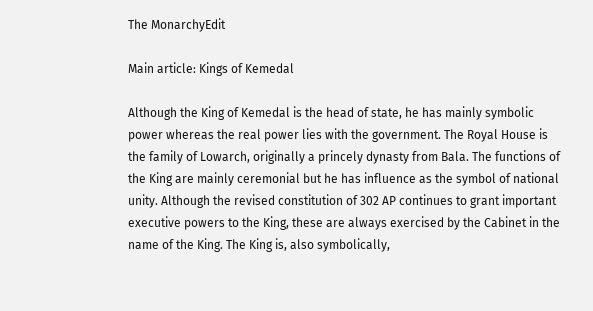The MonarchyEdit

Main article: Kings of Kemedal

Although the King of Kemedal is the head of state, he has mainly symbolic power whereas the real power lies with the government. The Royal House is the family of Lowarch, originally a princely dynasty from Bala. The functions of the King are mainly ceremonial but he has influence as the symbol of national unity. Although the revised constitution of 302 AP continues to grant important executive powers to the King, these are always exercised by the Cabinet in the name of the King. The King is, also symbolically,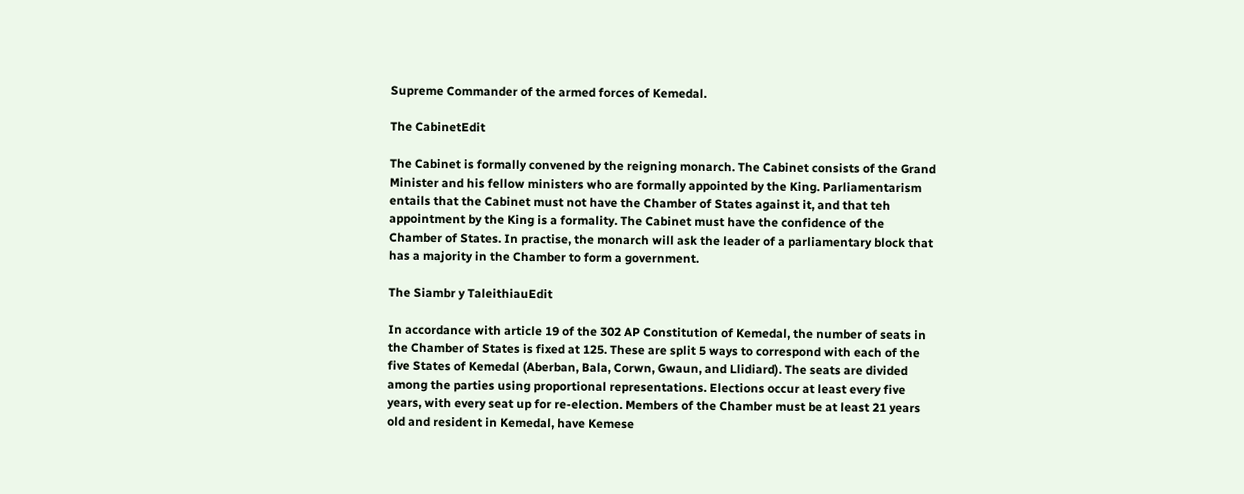Supreme Commander of the armed forces of Kemedal.

The CabinetEdit

The Cabinet is formally convened by the reigning monarch. The Cabinet consists of the Grand Minister and his fellow ministers who are formally appointed by the King. Parliamentarism entails that the Cabinet must not have the Chamber of States against it, and that teh appointment by the King is a formality. The Cabinet must have the confidence of the Chamber of States. In practise, the monarch will ask the leader of a parliamentary block that has a majority in the Chamber to form a government.

The Siambr y TaleithiauEdit

In accordance with article 19 of the 302 AP Constitution of Kemedal, the number of seats in the Chamber of States is fixed at 125. These are split 5 ways to correspond with each of the five States of Kemedal (Aberban, Bala, Corwn, Gwaun, and Llidiard). The seats are divided among the parties using proportional representations. Elections occur at least every five years, with every seat up for re-election. Members of the Chamber must be at least 21 years old and resident in Kemedal, have Kemese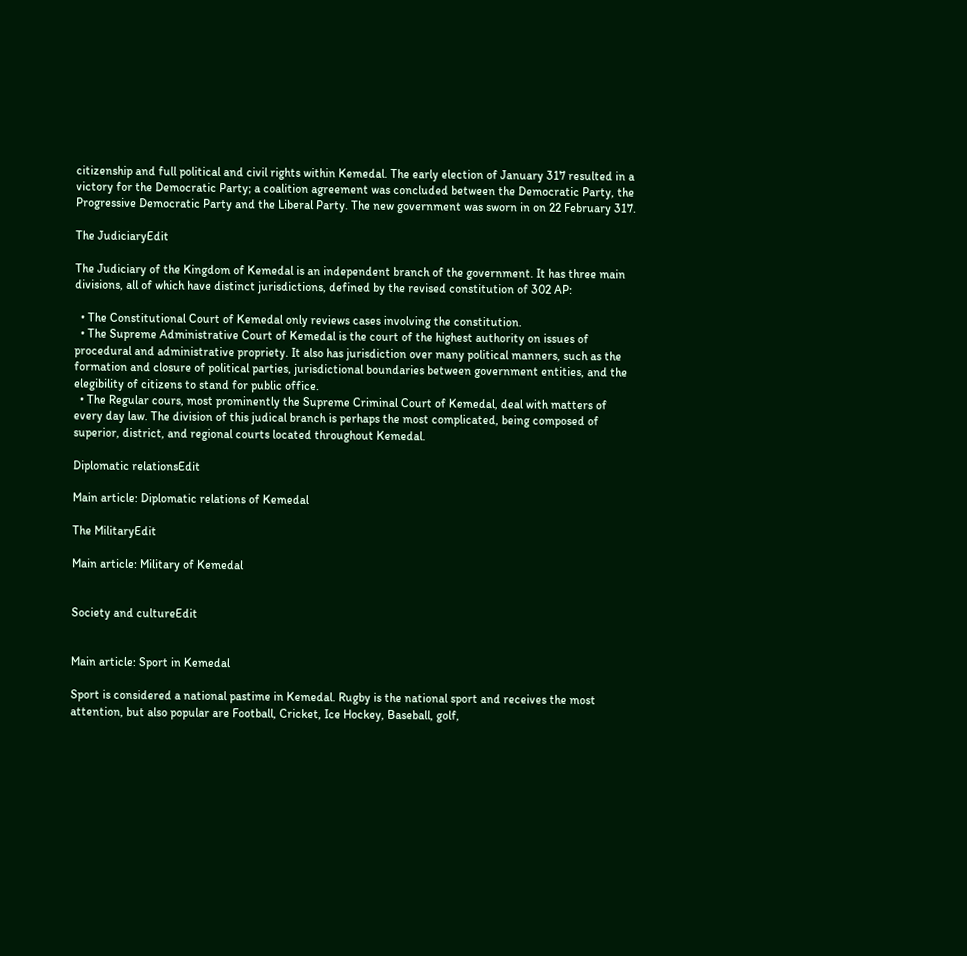citizenship and full political and civil rights within Kemedal. The early election of January 317 resulted in a victory for the Democratic Party; a coalition agreement was concluded between the Democratic Party, the Progressive Democratic Party and the Liberal Party. The new government was sworn in on 22 February 317.

The JudiciaryEdit

The Judiciary of the Kingdom of Kemedal is an independent branch of the government. It has three main divisions, all of which have distinct jurisdictions, defined by the revised constitution of 302 AP:

  • The Constitutional Court of Kemedal only reviews cases involving the constitution.
  • The Supreme Administrative Court of Kemedal is the court of the highest authority on issues of procedural and administrative propriety. It also has jurisdiction over many political manners, such as the formation and closure of political parties, jurisdictional boundaries between government entities, and the elegibility of citizens to stand for public office.
  • The Regular cours, most prominently the Supreme Criminal Court of Kemedal, deal with matters of every day law. The division of this judical branch is perhaps the most complicated, being composed of superior, district, and regional courts located throughout Kemedal.

Diplomatic relationsEdit

Main article: Diplomatic relations of Kemedal

The MilitaryEdit

Main article: Military of Kemedal


Society and cultureEdit


Main article: Sport in Kemedal

Sport is considered a national pastime in Kemedal. Rugby is the national sport and receives the most attention, but also popular are Football, Cricket, Ice Hockey, Baseball, golf,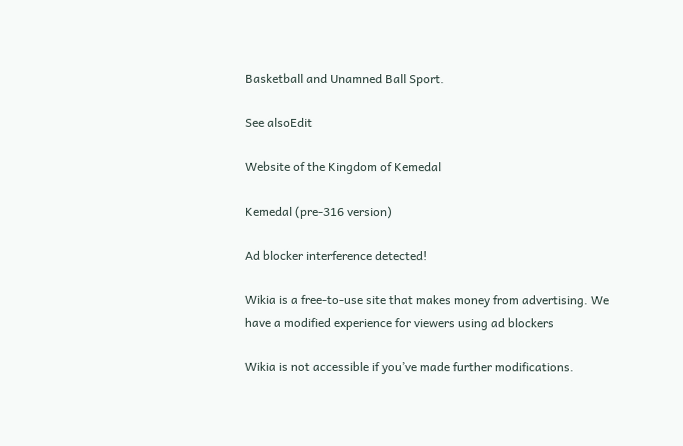Basketball and Unamned Ball Sport.

See alsoEdit

Website of the Kingdom of Kemedal

Kemedal (pre-316 version)

Ad blocker interference detected!

Wikia is a free-to-use site that makes money from advertising. We have a modified experience for viewers using ad blockers

Wikia is not accessible if you’ve made further modifications.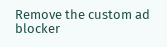Remove the custom ad blocker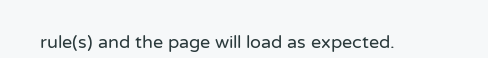rule(s) and the page will load as expected.